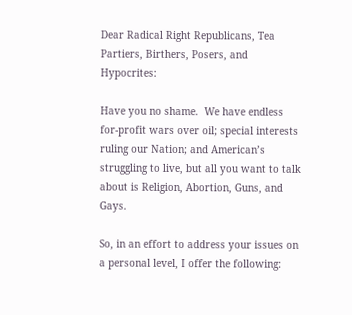Dear Radical Right Republicans, Tea Partiers, Birthers, Posers, and Hypocrites:

Have you no shame.  We have endless for-profit wars over oil; special interests ruling our Nation; and American’s struggling to live, but all you want to talk about is Religion, Abortion, Guns, and Gays.

So, in an effort to address your issues on a personal level, I offer the following: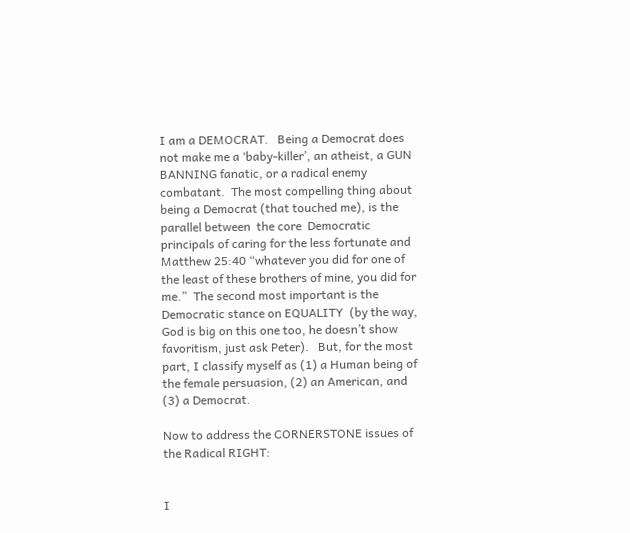I am a DEMOCRAT.   Being a Democrat does not make me a ‘baby-killer’, an atheist, a GUN BANNING fanatic, or a radical enemy combatant.  The most compelling thing about being a Democrat (that touched me), is the parallel between  the core  Democratic principals of caring for the less fortunate and Matthew 25:40 “whatever you did for one of the least of these brothers of mine, you did for me.”  The second most important is the Democratic stance on EQUALITY  (by the way, God is big on this one too, he doesn’t show favoritism, just ask Peter).   But, for the most part, I classify myself as (1) a Human being of the female persuasion, (2) an American, and (3) a Democrat.

Now to address the CORNERSTONE issues of the Radical RIGHT:


I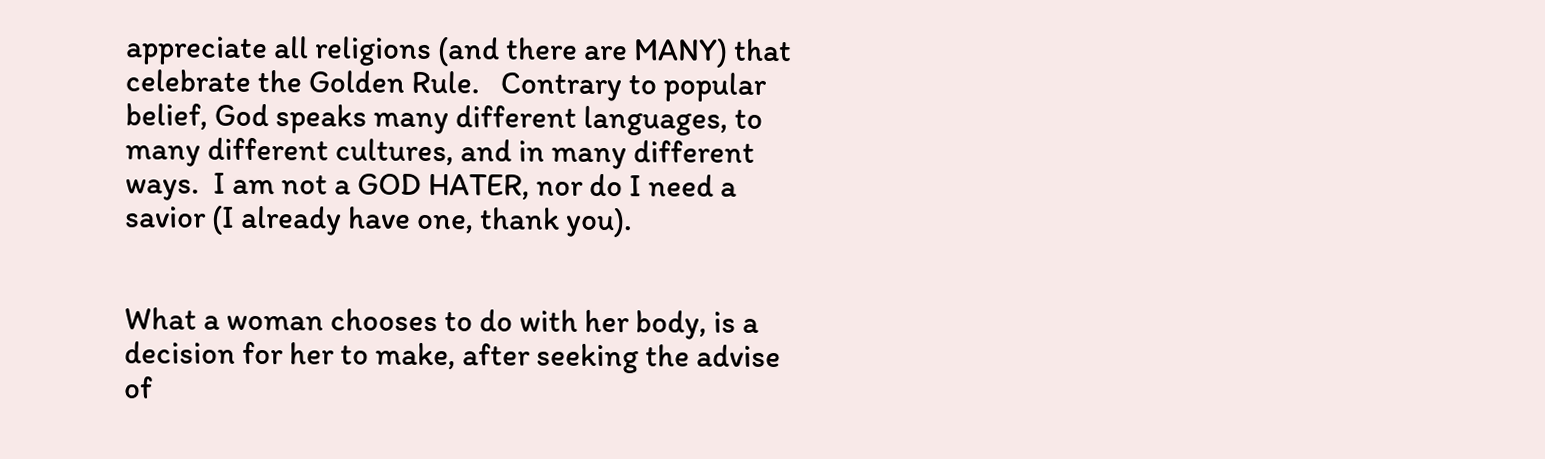appreciate all religions (and there are MANY) that celebrate the Golden Rule.   Contrary to popular belief, God speaks many different languages, to many different cultures, and in many different ways.  I am not a GOD HATER, nor do I need a savior (I already have one, thank you).


What a woman chooses to do with her body, is a decision for her to make, after seeking the advise of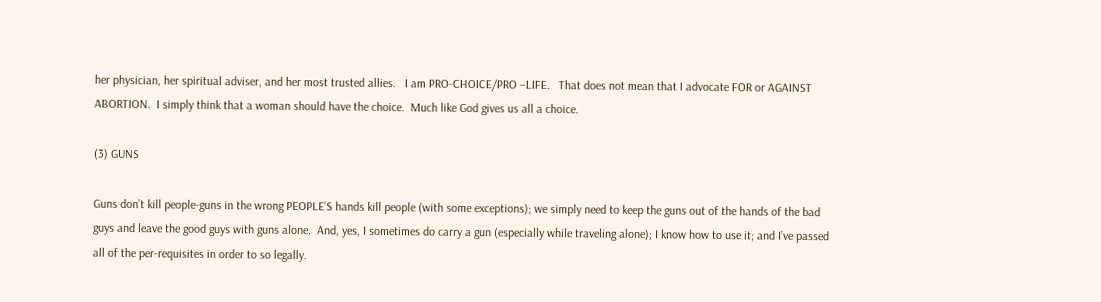her physician, her spiritual adviser, and her most trusted allies.   I am PRO-CHOICE/PRO –LIFE.   That does not mean that I advocate FOR or AGAINST ABORTION.  I simply think that a woman should have the choice.  Much like God gives us all a choice.

(3) GUNS

Guns don’t kill people-guns in the wrong PEOPLE’S hands kill people (with some exceptions); we simply need to keep the guns out of the hands of the bad guys and leave the good guys with guns alone.  And, yes, I sometimes do carry a gun (especially while traveling alone); I know how to use it; and I’ve passed all of the per-requisites in order to so legally.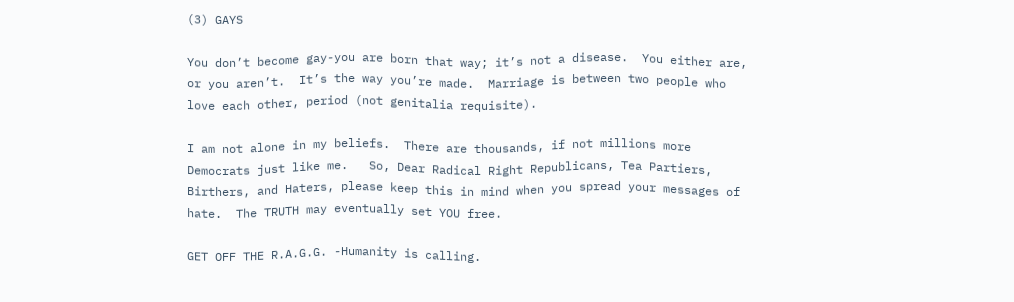(3) GAYS

You don’t become gay-you are born that way; it’s not a disease.  You either are, or you aren’t.  It’s the way you’re made.  Marriage is between two people who love each other, period (not genitalia requisite).

I am not alone in my beliefs.  There are thousands, if not millions more Democrats just like me.   So, Dear Radical Right Republicans, Tea Partiers, Birthers, and Haters, please keep this in mind when you spread your messages of hate.  The TRUTH may eventually set YOU free.

GET OFF THE R.A.G.G. -Humanity is calling.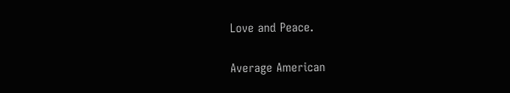Love and Peace.

Average American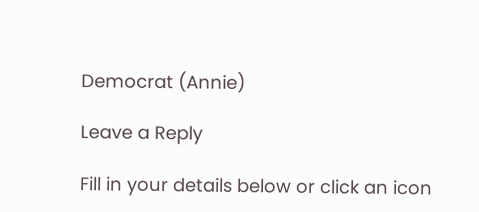Democrat (Annie)

Leave a Reply

Fill in your details below or click an icon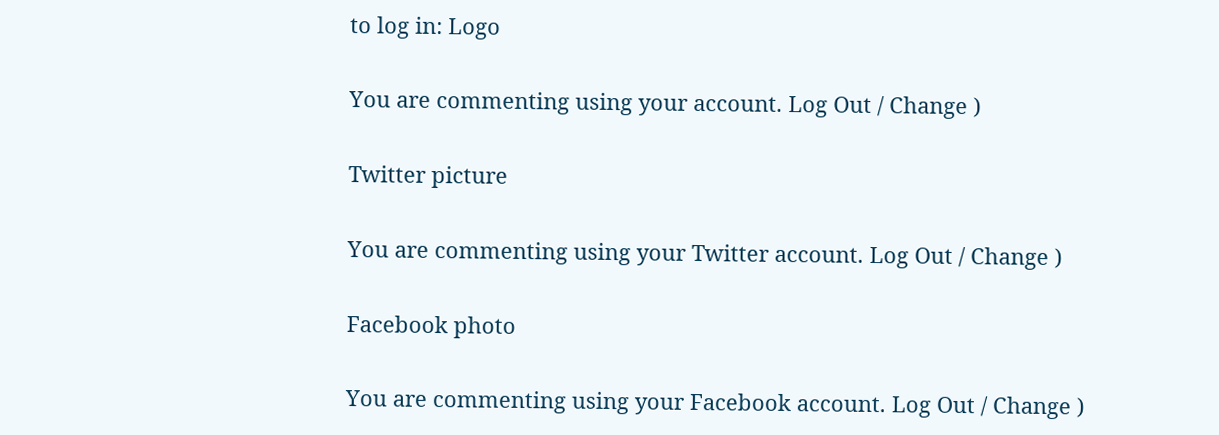to log in: Logo

You are commenting using your account. Log Out / Change )

Twitter picture

You are commenting using your Twitter account. Log Out / Change )

Facebook photo

You are commenting using your Facebook account. Log Out / Change )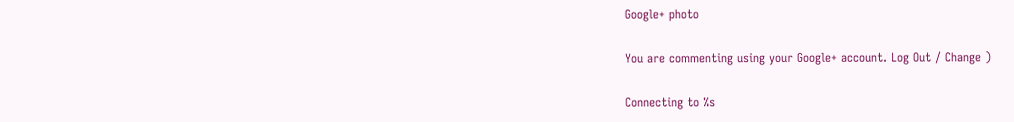Google+ photo

You are commenting using your Google+ account. Log Out / Change )

Connecting to %s